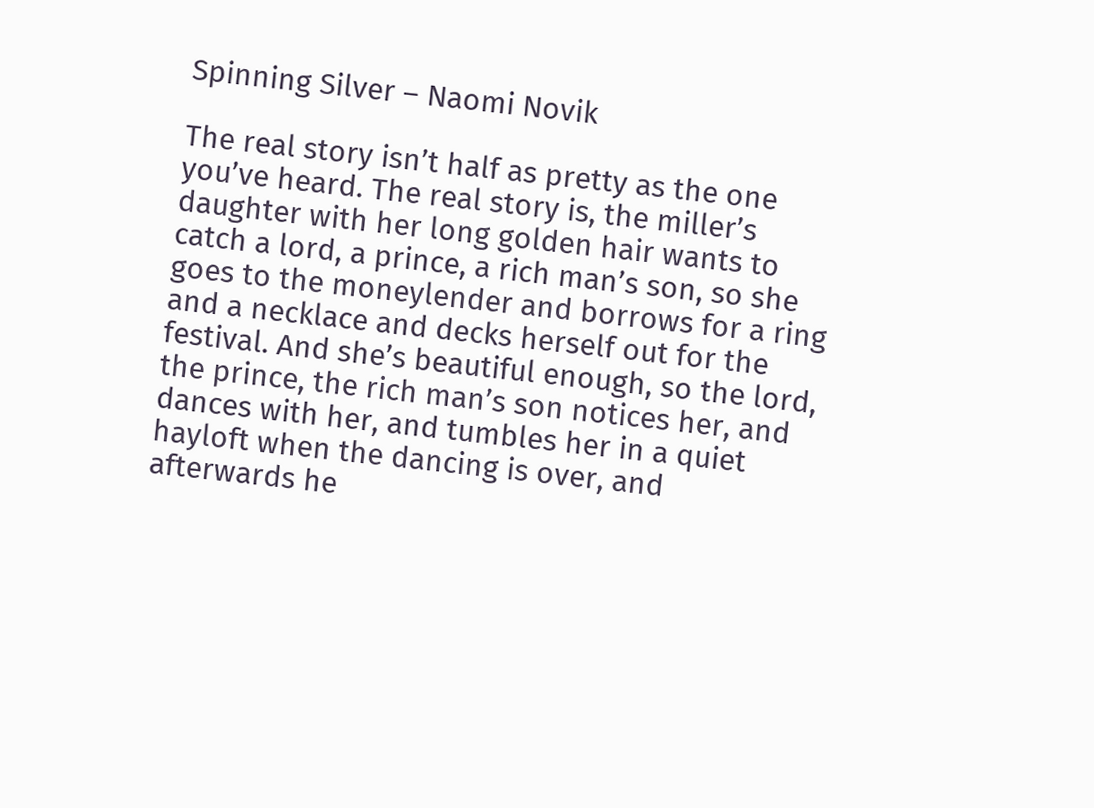Spinning Silver – Naomi Novik

The real story isn’t half as pretty as the one you’ve heard. The real story is, the miller’s daughter with her long golden hair wants to catch a lord, a prince, a rich man’s son, so she goes to the moneylender and borrows for a ring and a necklace and decks herself out for the festival. And she’s beautiful enough, so the lord, the prince, the rich man’s son notices her, and dances with her, and tumbles her in a quiet hayloft when the dancing is over, and afterwards he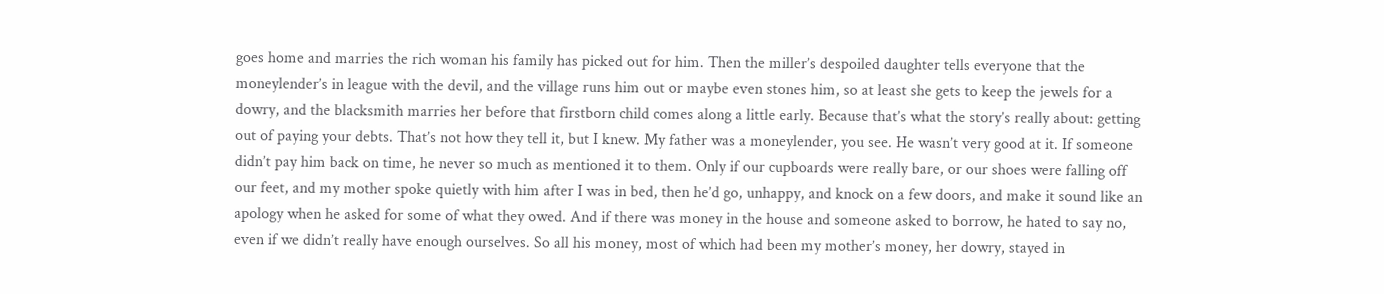goes home and marries the rich woman his family has picked out for him. Then the miller’s despoiled daughter tells everyone that the moneylender’s in league with the devil, and the village runs him out or maybe even stones him, so at least she gets to keep the jewels for a dowry, and the blacksmith marries her before that firstborn child comes along a little early. Because that’s what the story’s really about: getting out of paying your debts. That’s not how they tell it, but I knew. My father was a moneylender, you see. He wasn’t very good at it. If someone didn’t pay him back on time, he never so much as mentioned it to them. Only if our cupboards were really bare, or our shoes were falling off our feet, and my mother spoke quietly with him after I was in bed, then he’d go, unhappy, and knock on a few doors, and make it sound like an apology when he asked for some of what they owed. And if there was money in the house and someone asked to borrow, he hated to say no, even if we didn’t really have enough ourselves. So all his money, most of which had been my mother’s money, her dowry, stayed in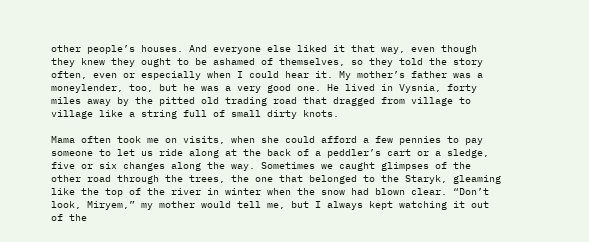other people’s houses. And everyone else liked it that way, even though they knew they ought to be ashamed of themselves, so they told the story often, even or especially when I could hear it. My mother’s father was a moneylender, too, but he was a very good one. He lived in Vysnia, forty miles away by the pitted old trading road that dragged from village to village like a string full of small dirty knots.

Mama often took me on visits, when she could afford a few pennies to pay someone to let us ride along at the back of a peddler’s cart or a sledge, five or six changes along the way. Sometimes we caught glimpses of the other road through the trees, the one that belonged to the Staryk, gleaming like the top of the river in winter when the snow had blown clear. “Don’t look, Miryem,” my mother would tell me, but I always kept watching it out of the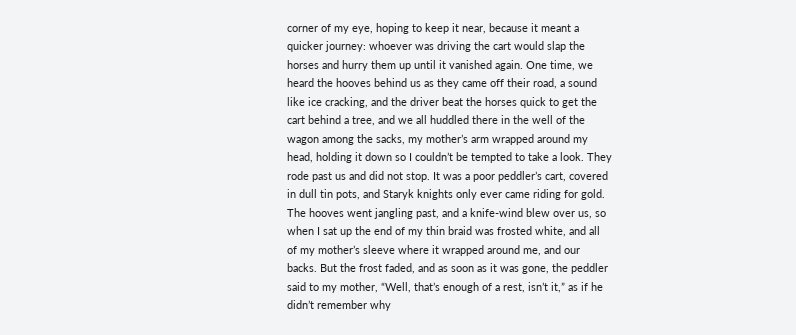corner of my eye, hoping to keep it near, because it meant a quicker journey: whoever was driving the cart would slap the horses and hurry them up until it vanished again. One time, we heard the hooves behind us as they came off their road, a sound like ice cracking, and the driver beat the horses quick to get the cart behind a tree, and we all huddled there in the well of the wagon among the sacks, my mother’s arm wrapped around my head, holding it down so I couldn’t be tempted to take a look. They rode past us and did not stop. It was a poor peddler’s cart, covered in dull tin pots, and Staryk knights only ever came riding for gold. The hooves went jangling past, and a knife-wind blew over us, so when I sat up the end of my thin braid was frosted white, and all of my mother’s sleeve where it wrapped around me, and our backs. But the frost faded, and as soon as it was gone, the peddler said to my mother, “Well, that’s enough of a rest, isn’t it,” as if he didn’t remember why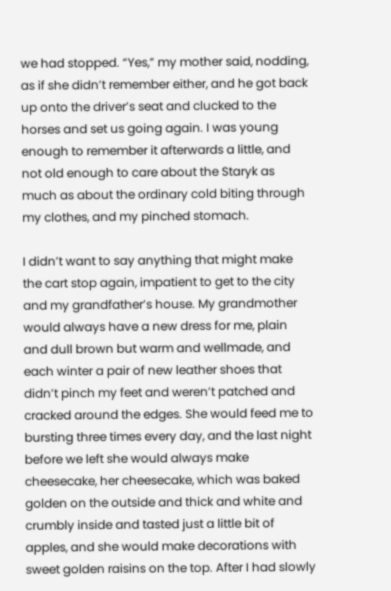we had stopped. “Yes,” my mother said, nodding, as if she didn’t remember either, and he got back up onto the driver’s seat and clucked to the horses and set us going again. I was young enough to remember it afterwards a little, and not old enough to care about the Staryk as much as about the ordinary cold biting through my clothes, and my pinched stomach.

I didn’t want to say anything that might make the cart stop again, impatient to get to the city and my grandfather’s house. My grandmother would always have a new dress for me, plain and dull brown but warm and wellmade, and each winter a pair of new leather shoes that didn’t pinch my feet and weren’t patched and cracked around the edges. She would feed me to bursting three times every day, and the last night before we left she would always make cheesecake, her cheesecake, which was baked golden on the outside and thick and white and crumbly inside and tasted just a little bit of apples, and she would make decorations with sweet golden raisins on the top. After I had slowly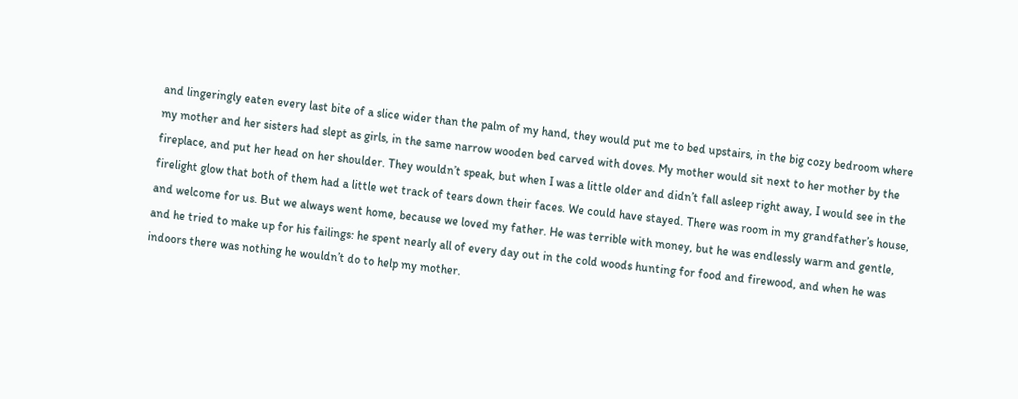and lingeringly eaten every last bite of a slice wider than the palm of my hand, they would put me to bed upstairs, in the big cozy bedroom where my mother and her sisters had slept as girls, in the same narrow wooden bed carved with doves. My mother would sit next to her mother by the fireplace, and put her head on her shoulder. They wouldn’t speak, but when I was a little older and didn’t fall asleep right away, I would see in the firelight glow that both of them had a little wet track of tears down their faces. We could have stayed. There was room in my grandfather’s house, and welcome for us. But we always went home, because we loved my father. He was terrible with money, but he was endlessly warm and gentle, and he tried to make up for his failings: he spent nearly all of every day out in the cold woods hunting for food and firewood, and when he was indoors there was nothing he wouldn’t do to help my mother.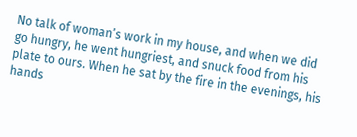No talk of woman’s work in my house, and when we did go hungry, he went hungriest, and snuck food from his plate to ours. When he sat by the fire in the evenings, his hands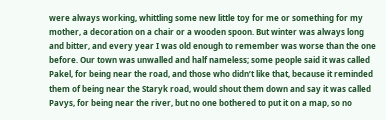were always working, whittling some new little toy for me or something for my mother, a decoration on a chair or a wooden spoon. But winter was always long and bitter, and every year I was old enough to remember was worse than the one before. Our town was unwalled and half nameless; some people said it was called Pakel, for being near the road, and those who didn’t like that, because it reminded them of being near the Staryk road, would shout them down and say it was called Pavys, for being near the river, but no one bothered to put it on a map, so no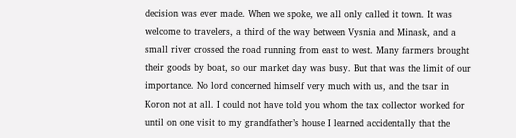decision was ever made. When we spoke, we all only called it town. It was welcome to travelers, a third of the way between Vysnia and Minask, and a small river crossed the road running from east to west. Many farmers brought their goods by boat, so our market day was busy. But that was the limit of our importance. No lord concerned himself very much with us, and the tsar in Koron not at all. I could not have told you whom the tax collector worked for until on one visit to my grandfather’s house I learned accidentally that the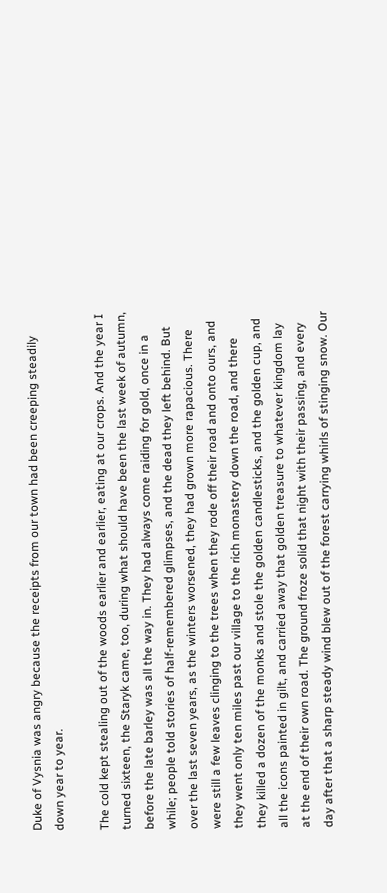Duke of Vysnia was angry because the receipts from our town had been creeping steadily down year to year.

The cold kept stealing out of the woods earlier and earlier, eating at our crops. And the year I turned sixteen, the Staryk came, too, during what should have been the last week of autumn, before the late barley was all the way in. They had always come raiding for gold, once in a while; people told stories of half-remembered glimpses, and the dead they left behind. But over the last seven years, as the winters worsened, they had grown more rapacious. There were still a few leaves clinging to the trees when they rode off their road and onto ours, and they went only ten miles past our village to the rich monastery down the road, and there they killed a dozen of the monks and stole the golden candlesticks, and the golden cup, and all the icons painted in gilt, and carried away that golden treasure to whatever kingdom lay at the end of their own road. The ground froze solid that night with their passing, and every day after that a sharp steady wind blew out of the forest carrying whirls of stinging snow. Our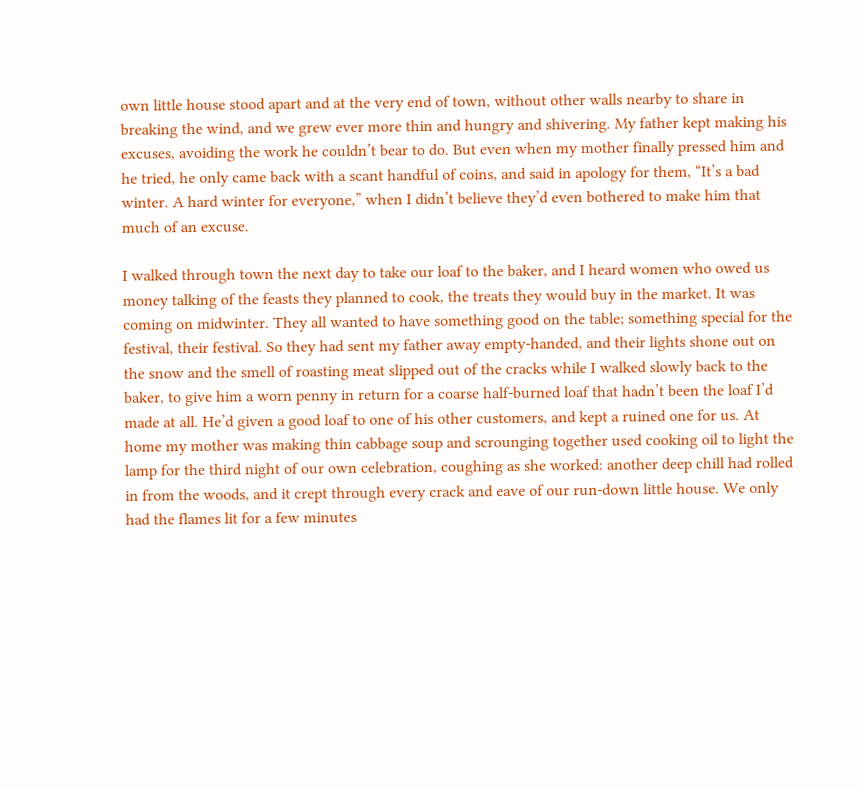own little house stood apart and at the very end of town, without other walls nearby to share in breaking the wind, and we grew ever more thin and hungry and shivering. My father kept making his excuses, avoiding the work he couldn’t bear to do. But even when my mother finally pressed him and he tried, he only came back with a scant handful of coins, and said in apology for them, “It’s a bad winter. A hard winter for everyone,” when I didn’t believe they’d even bothered to make him that much of an excuse.

I walked through town the next day to take our loaf to the baker, and I heard women who owed us money talking of the feasts they planned to cook, the treats they would buy in the market. It was coming on midwinter. They all wanted to have something good on the table; something special for the festival, their festival. So they had sent my father away empty-handed, and their lights shone out on the snow and the smell of roasting meat slipped out of the cracks while I walked slowly back to the baker, to give him a worn penny in return for a coarse half-burned loaf that hadn’t been the loaf I’d made at all. He’d given a good loaf to one of his other customers, and kept a ruined one for us. At home my mother was making thin cabbage soup and scrounging together used cooking oil to light the lamp for the third night of our own celebration, coughing as she worked: another deep chill had rolled in from the woods, and it crept through every crack and eave of our run-down little house. We only had the flames lit for a few minutes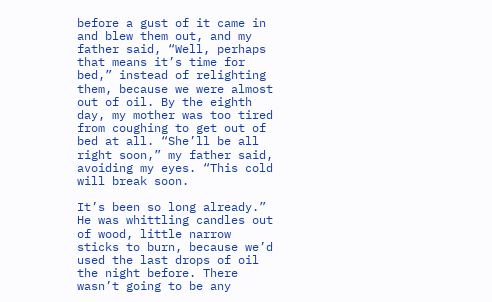before a gust of it came in and blew them out, and my father said, “Well, perhaps that means it’s time for bed,” instead of relighting them, because we were almost out of oil. By the eighth day, my mother was too tired from coughing to get out of bed at all. “She’ll be all right soon,” my father said, avoiding my eyes. “This cold will break soon.

It’s been so long already.” He was whittling candles out of wood, little narrow sticks to burn, because we’d used the last drops of oil the night before. There wasn’t going to be any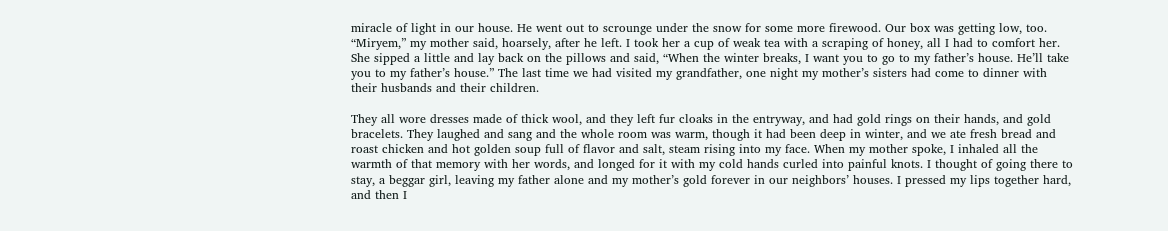miracle of light in our house. He went out to scrounge under the snow for some more firewood. Our box was getting low, too. “Miryem,” my mother said, hoarsely, after he left. I took her a cup of weak tea with a scraping of honey, all I had to comfort her. She sipped a little and lay back on the pillows and said, “When the winter breaks, I want you to go to my father’s house. He’ll take you to my father’s house.” The last time we had visited my grandfather, one night my mother’s sisters had come to dinner with their husbands and their children.

They all wore dresses made of thick wool, and they left fur cloaks in the entryway, and had gold rings on their hands, and gold bracelets. They laughed and sang and the whole room was warm, though it had been deep in winter, and we ate fresh bread and roast chicken and hot golden soup full of flavor and salt, steam rising into my face. When my mother spoke, I inhaled all the warmth of that memory with her words, and longed for it with my cold hands curled into painful knots. I thought of going there to stay, a beggar girl, leaving my father alone and my mother’s gold forever in our neighbors’ houses. I pressed my lips together hard, and then I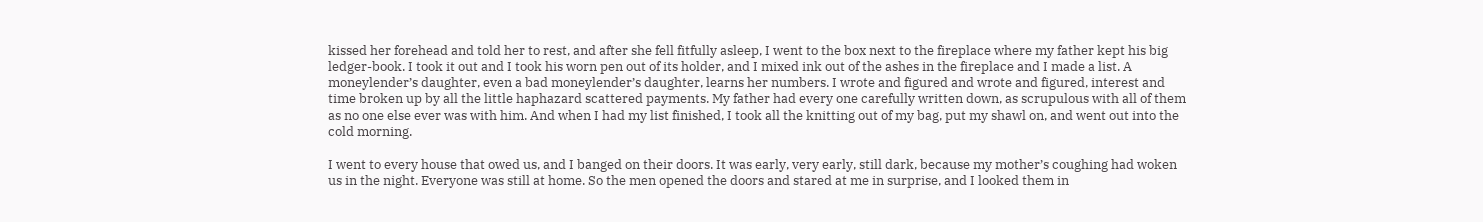kissed her forehead and told her to rest, and after she fell fitfully asleep, I went to the box next to the fireplace where my father kept his big ledger-book. I took it out and I took his worn pen out of its holder, and I mixed ink out of the ashes in the fireplace and I made a list. A moneylender’s daughter, even a bad moneylender’s daughter, learns her numbers. I wrote and figured and wrote and figured, interest and time broken up by all the little haphazard scattered payments. My father had every one carefully written down, as scrupulous with all of them as no one else ever was with him. And when I had my list finished, I took all the knitting out of my bag, put my shawl on, and went out into the cold morning.

I went to every house that owed us, and I banged on their doors. It was early, very early, still dark, because my mother’s coughing had woken us in the night. Everyone was still at home. So the men opened the doors and stared at me in surprise, and I looked them in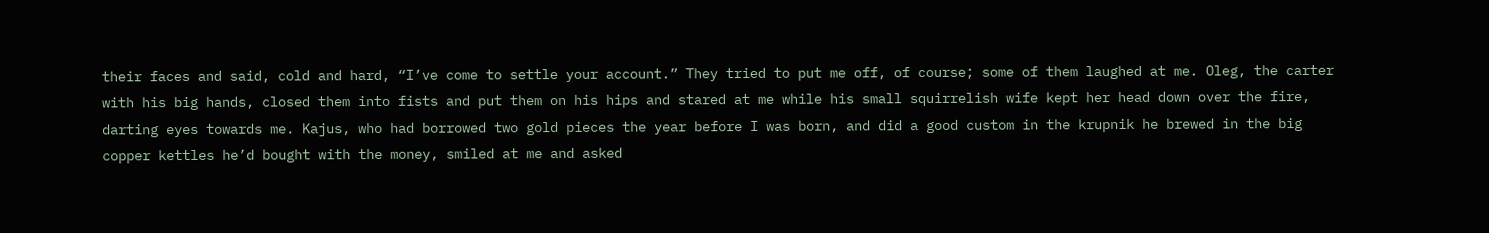their faces and said, cold and hard, “I’ve come to settle your account.” They tried to put me off, of course; some of them laughed at me. Oleg, the carter with his big hands, closed them into fists and put them on his hips and stared at me while his small squirrelish wife kept her head down over the fire, darting eyes towards me. Kajus, who had borrowed two gold pieces the year before I was born, and did a good custom in the krupnik he brewed in the big copper kettles he’d bought with the money, smiled at me and asked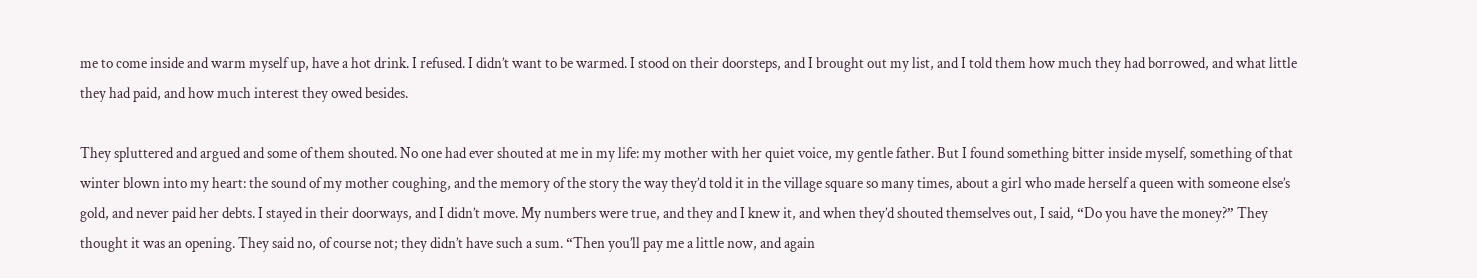me to come inside and warm myself up, have a hot drink. I refused. I didn’t want to be warmed. I stood on their doorsteps, and I brought out my list, and I told them how much they had borrowed, and what little they had paid, and how much interest they owed besides.

They spluttered and argued and some of them shouted. No one had ever shouted at me in my life: my mother with her quiet voice, my gentle father. But I found something bitter inside myself, something of that winter blown into my heart: the sound of my mother coughing, and the memory of the story the way they’d told it in the village square so many times, about a girl who made herself a queen with someone else’s gold, and never paid her debts. I stayed in their doorways, and I didn’t move. My numbers were true, and they and I knew it, and when they’d shouted themselves out, I said, “Do you have the money?” They thought it was an opening. They said no, of course not; they didn’t have such a sum. “Then you’ll pay me a little now, and again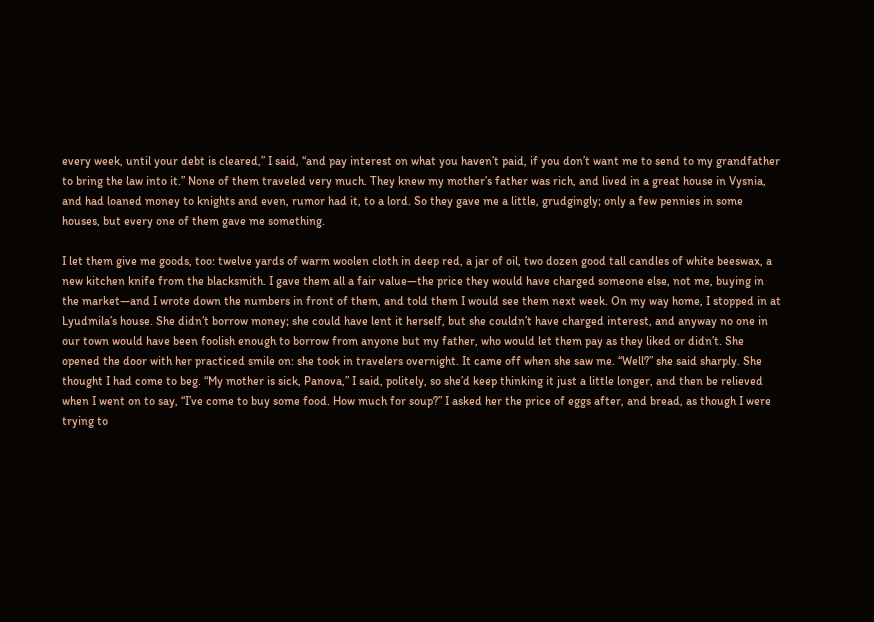every week, until your debt is cleared,” I said, “and pay interest on what you haven’t paid, if you don’t want me to send to my grandfather to bring the law into it.” None of them traveled very much. They knew my mother’s father was rich, and lived in a great house in Vysnia, and had loaned money to knights and even, rumor had it, to a lord. So they gave me a little, grudgingly; only a few pennies in some houses, but every one of them gave me something.

I let them give me goods, too: twelve yards of warm woolen cloth in deep red, a jar of oil, two dozen good tall candles of white beeswax, a new kitchen knife from the blacksmith. I gave them all a fair value—the price they would have charged someone else, not me, buying in the market—and I wrote down the numbers in front of them, and told them I would see them next week. On my way home, I stopped in at Lyudmila’s house. She didn’t borrow money; she could have lent it herself, but she couldn’t have charged interest, and anyway no one in our town would have been foolish enough to borrow from anyone but my father, who would let them pay as they liked or didn’t. She opened the door with her practiced smile on: she took in travelers overnight. It came off when she saw me. “Well?” she said sharply. She thought I had come to beg. “My mother is sick, Panova,” I said, politely, so she’d keep thinking it just a little longer, and then be relieved when I went on to say, “I’ve come to buy some food. How much for soup?” I asked her the price of eggs after, and bread, as though I were trying to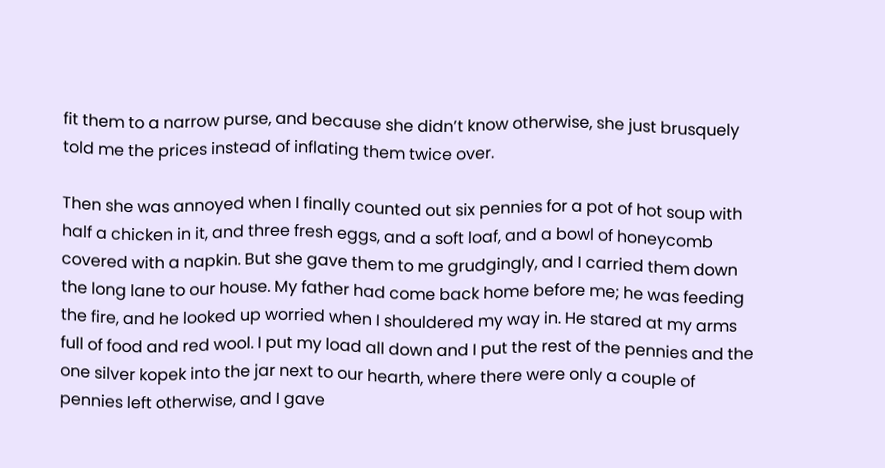fit them to a narrow purse, and because she didn’t know otherwise, she just brusquely told me the prices instead of inflating them twice over.

Then she was annoyed when I finally counted out six pennies for a pot of hot soup with half a chicken in it, and three fresh eggs, and a soft loaf, and a bowl of honeycomb covered with a napkin. But she gave them to me grudgingly, and I carried them down the long lane to our house. My father had come back home before me; he was feeding the fire, and he looked up worried when I shouldered my way in. He stared at my arms full of food and red wool. I put my load all down and I put the rest of the pennies and the one silver kopek into the jar next to our hearth, where there were only a couple of pennies left otherwise, and I gave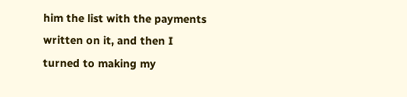him the list with the payments written on it, and then I turned to making my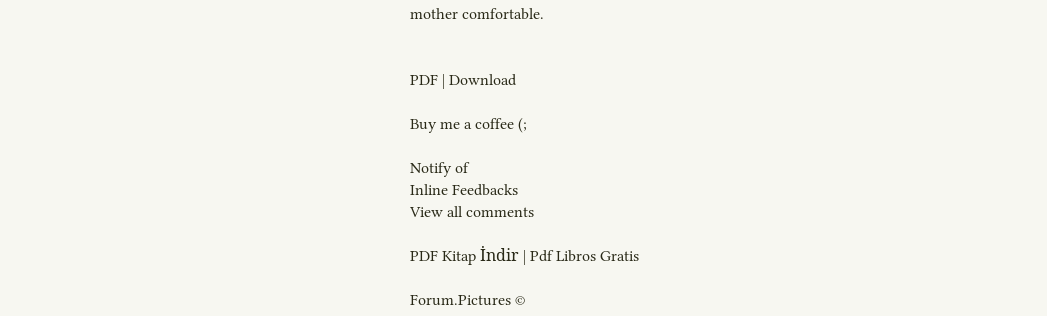mother comfortable.


PDF | Download

Buy me a coffee (;

Notify of
Inline Feedbacks
View all comments

PDF Kitap İndir | Pdf Libros Gratis

Forum.Pictures ©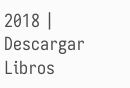2018 | Descargar Libros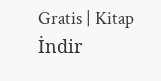Gratis | Kitap İndir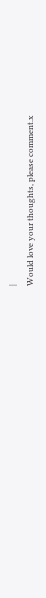|
Would love your thoughts, please comment.x